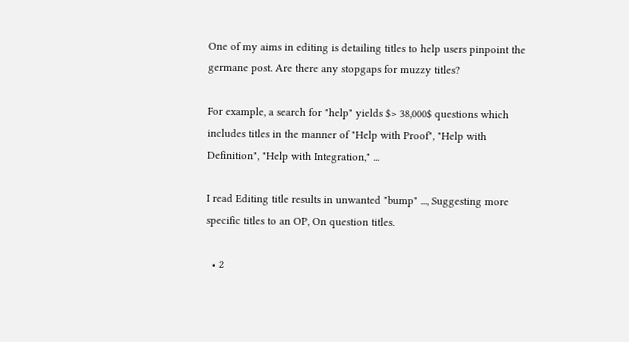One of my aims in editing is detailing titles to help users pinpoint the germane post. Are there any stopgaps for muzzy titles?

For example, a search for "help" yields $> 38,000$ questions which includes titles in the manner of "Help with Proof", "Help with Definition", "Help with Integration," ...

I read Editing title results in unwanted "bump" ..., Suggesting more specific titles to an OP, On question titles.

  • 2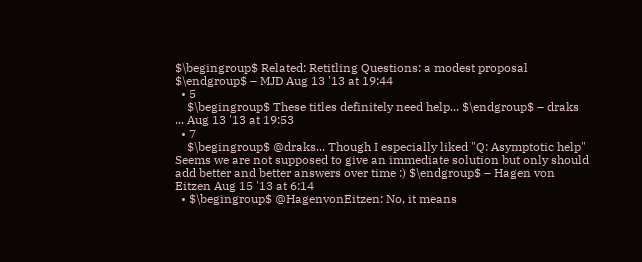$\begingroup$ Related: Retitling Questions: a modest proposal $\endgroup$ – MJD Aug 13 '13 at 19:44
  • 5
    $\begingroup$ These titles definitely need help... $\endgroup$ – draks ... Aug 13 '13 at 19:53
  • 7
    $\begingroup$ @draks... Though I especially liked "Q: Asymptotic help" Seems we are not supposed to give an immediate solution but only should add better and better answers over time :) $\endgroup$ – Hagen von Eitzen Aug 15 '13 at 6:14
  • $\begingroup$ @HagenvonEitzen: No, it means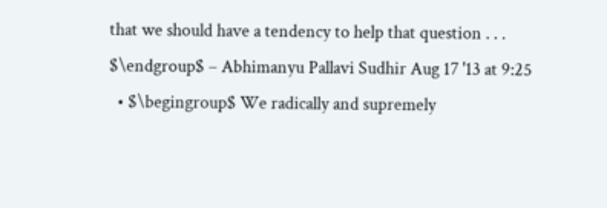that we should have a tendency to help that question . . . $\endgroup$ – Abhimanyu Pallavi Sudhir Aug 17 '13 at 9:25
  • $\begingroup$ We radically and supremely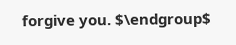forgive you. $\endgroup$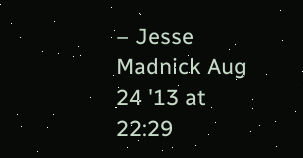– Jesse Madnick Aug 24 '13 at 22:29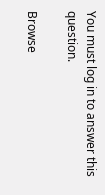You must log in to answer this question.

Browse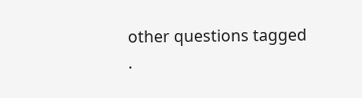other questions tagged .